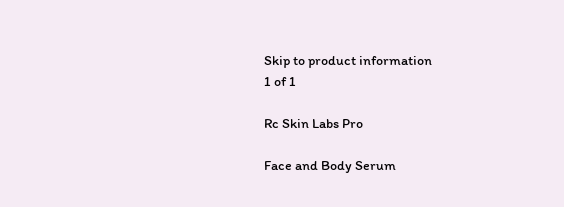Skip to product information
1 of 1

Rc Skin Labs Pro

Face and Body Serum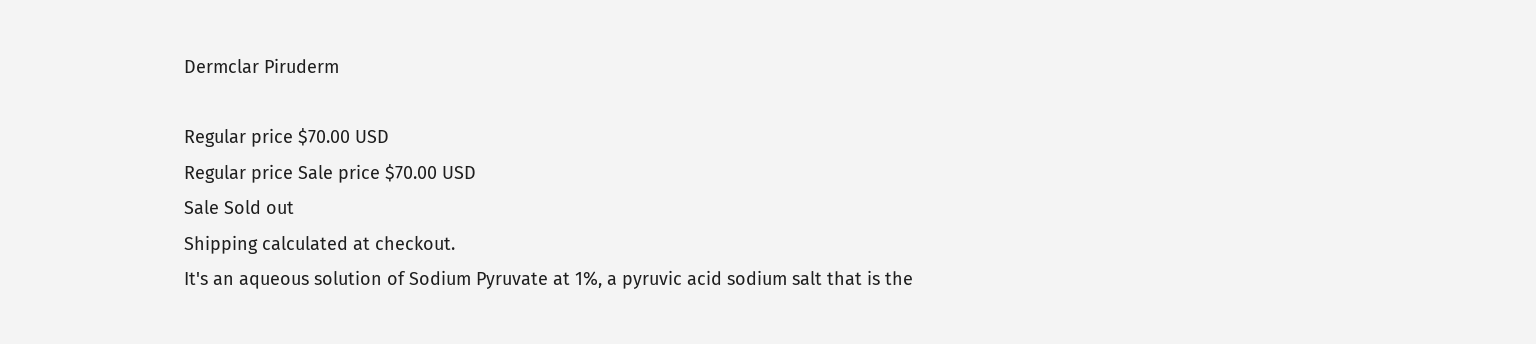Dermclar Piruderm

Regular price $70.00 USD
Regular price Sale price $70.00 USD
Sale Sold out
Shipping calculated at checkout.
It's an aqueous solution of Sodium Pyruvate at 1%, a pyruvic acid sodium salt that is the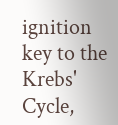ignition key to the Krebs' Cycle,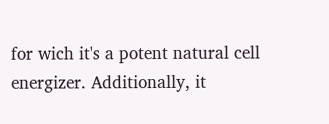for wich it's a potent natural cell energizer. Additionally, it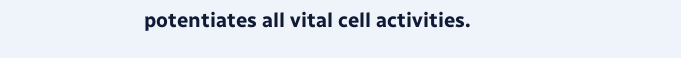potentiates all vital cell activities.